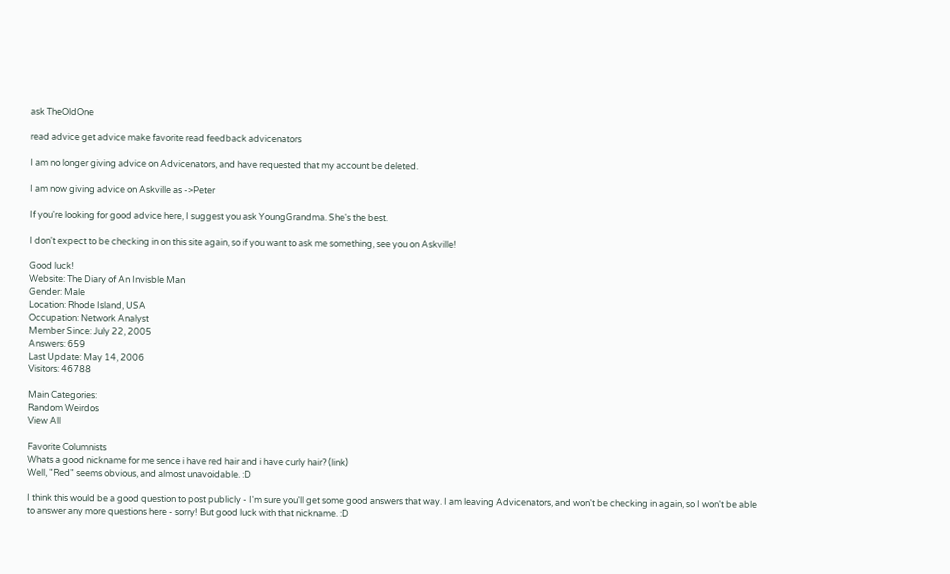ask TheOldOne

read advice get advice make favorite read feedback advicenators

I am no longer giving advice on Advicenators, and have requested that my account be deleted.

I am now giving advice on Askville as ->Peter

If you're looking for good advice here, I suggest you ask YoungGrandma. She's the best.

I don't expect to be checking in on this site again, so if you want to ask me something, see you on Askville!

Good luck!
Website: The Diary of An Invisble Man
Gender: Male
Location: Rhode Island, USA
Occupation: Network Analyst
Member Since: July 22, 2005
Answers: 659
Last Update: May 14, 2006
Visitors: 46788

Main Categories:
Random Weirdos
View All

Favorite Columnists
Whats a good nickname for me sence i have red hair and i have curly hair? (link)
Well, "Red" seems obvious, and almost unavoidable. :D

I think this would be a good question to post publicly - I'm sure you'll get some good answers that way. I am leaving Advicenators, and won't be checking in again, so I won't be able to answer any more questions here - sorry! But good luck with that nickname. :D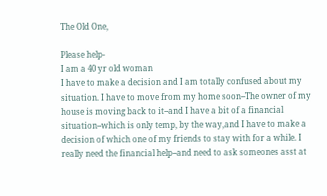The Old One,

Please help-
I am a 40 yr old woman
I have to make a decision and I am totally confused about my situation. I have to move from my home soon--The owner of my house is moving back to it--and I have a bit of a financial situation--which is only temp, by the way,and I have to make a decision of which one of my friends to stay with for a while. I really need the financial help--and need to ask someones asst at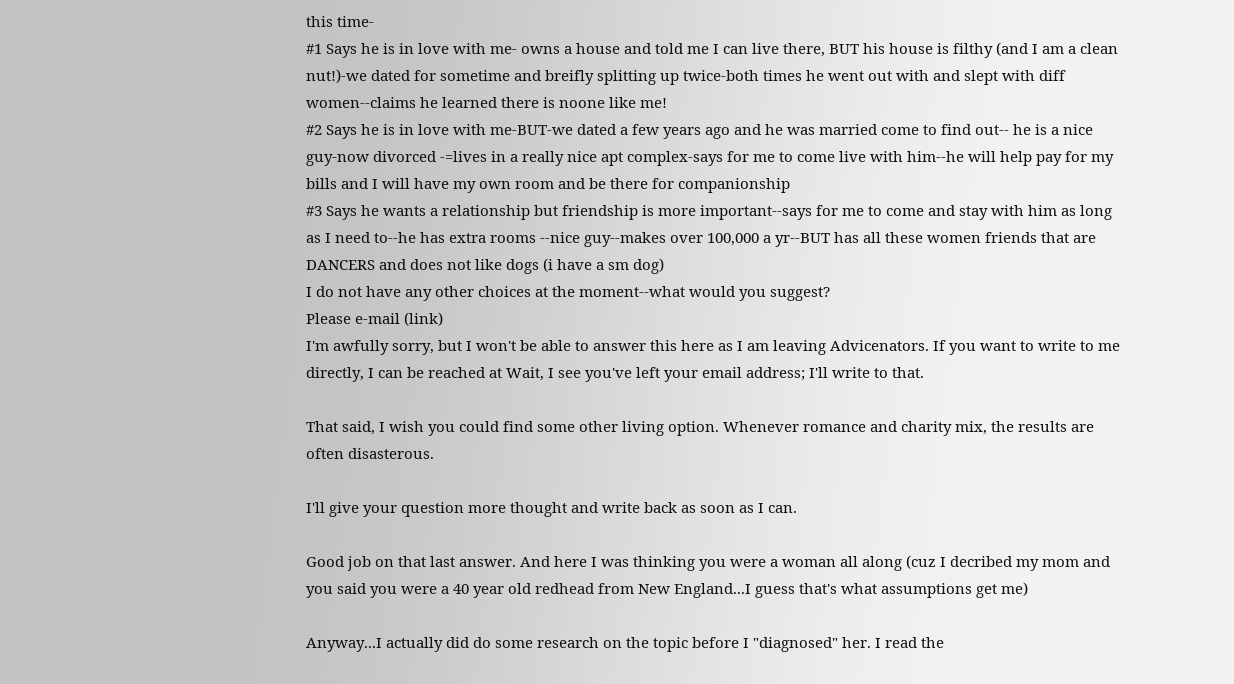this time-
#1 Says he is in love with me- owns a house and told me I can live there, BUT his house is filthy (and I am a clean nut!)-we dated for sometime and breifly splitting up twice-both times he went out with and slept with diff women--claims he learned there is noone like me!
#2 Says he is in love with me-BUT-we dated a few years ago and he was married come to find out-- he is a nice guy-now divorced -=lives in a really nice apt complex-says for me to come live with him--he will help pay for my bills and I will have my own room and be there for companionship
#3 Says he wants a relationship but friendship is more important--says for me to come and stay with him as long as I need to--he has extra rooms --nice guy--makes over 100,000 a yr--BUT has all these women friends that are DANCERS and does not like dogs (i have a sm dog)
I do not have any other choices at the moment--what would you suggest?
Please e-mail (link)
I'm awfully sorry, but I won't be able to answer this here as I am leaving Advicenators. If you want to write to me directly, I can be reached at Wait, I see you've left your email address; I'll write to that.

That said, I wish you could find some other living option. Whenever romance and charity mix, the results are often disasterous.

I'll give your question more thought and write back as soon as I can.

Good job on that last answer. And here I was thinking you were a woman all along (cuz I decribed my mom and you said you were a 40 year old redhead from New England...I guess that's what assumptions get me)

Anyway...I actually did do some research on the topic before I "diagnosed" her. I read the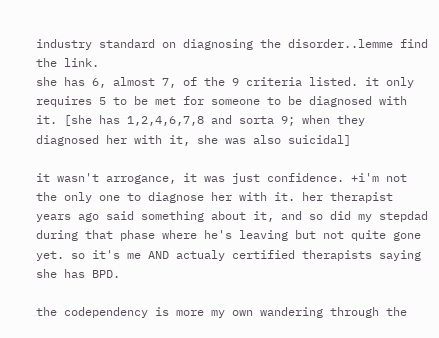industry standard on diagnosing the disorder..lemme find the link.
she has 6, almost 7, of the 9 criteria listed. it only requires 5 to be met for someone to be diagnosed with it. [she has 1,2,4,6,7,8 and sorta 9; when they diagnosed her with it, she was also suicidal]

it wasn't arrogance, it was just confidence. +i'm not the only one to diagnose her with it. her therapist years ago said something about it, and so did my stepdad during that phase where he's leaving but not quite gone yet. so it's me AND actualy certified therapists saying she has BPD.

the codependency is more my own wandering through the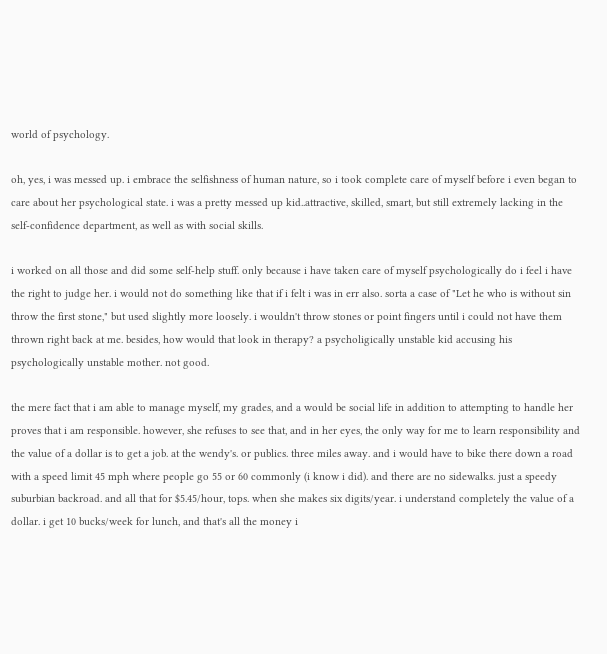world of psychology.

oh, yes, i was messed up. i embrace the selfishness of human nature, so i took complete care of myself before i even began to care about her psychological state. i was a pretty messed up kid..attractive, skilled, smart, but still extremely lacking in the self-confidence department, as well as with social skills.

i worked on all those and did some self-help stuff. only because i have taken care of myself psychologically do i feel i have the right to judge her. i would not do something like that if i felt i was in err also. sorta a case of "Let he who is without sin throw the first stone," but used slightly more loosely. i wouldn't throw stones or point fingers until i could not have them thrown right back at me. besides, how would that look in therapy? a psycholigically unstable kid accusing his psychologically unstable mother. not good.

the mere fact that i am able to manage myself, my grades, and a would be social life in addition to attempting to handle her proves that i am responsible. however, she refuses to see that, and in her eyes, the only way for me to learn responsibility and the value of a dollar is to get a job. at the wendy's. or publics. three miles away. and i would have to bike there down a road with a speed limit 45 mph where people go 55 or 60 commonly (i know i did). and there are no sidewalks. just a speedy suburbian backroad. and all that for $5.45/hour, tops. when she makes six digits/year. i understand completely the value of a dollar. i get 10 bucks/week for lunch, and that's all the money i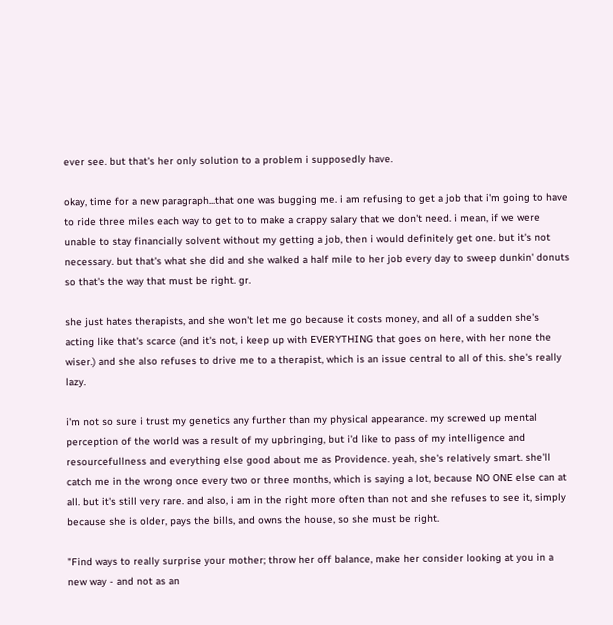ever see. but that's her only solution to a problem i supposedly have.

okay, time for a new paragraph...that one was bugging me. i am refusing to get a job that i'm going to have to ride three miles each way to get to to make a crappy salary that we don't need. i mean, if we were unable to stay financially solvent without my getting a job, then i would definitely get one. but it's not necessary. but that's what she did and she walked a half mile to her job every day to sweep dunkin' donuts so that's the way that must be right. gr.

she just hates therapists, and she won't let me go because it costs money, and all of a sudden she's acting like that's scarce (and it's not, i keep up with EVERYTHING that goes on here, with her none the wiser.) and she also refuses to drive me to a therapist, which is an issue central to all of this. she's really lazy.

i'm not so sure i trust my genetics any further than my physical appearance. my screwed up mental perception of the world was a result of my upbringing, but i'd like to pass of my intelligence and resourcefullness and everything else good about me as Providence. yeah, she's relatively smart. she'll catch me in the wrong once every two or three months, which is saying a lot, because NO ONE else can at all. but it's still very rare. and also, i am in the right more often than not and she refuses to see it, simply because she is older, pays the bills, and owns the house, so she must be right.

"Find ways to really surprise your mother; throw her off balance, make her consider looking at you in a new way - and not as an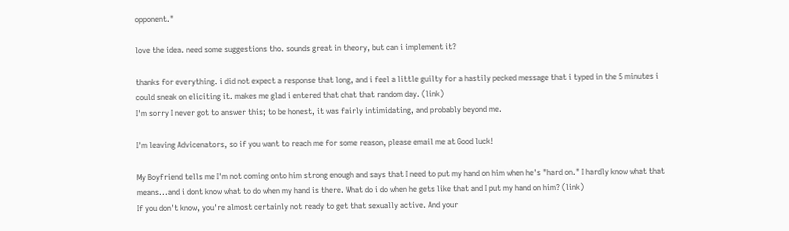opponent."

love the idea. need some suggestions tho. sounds great in theory, but can i implement it?

thanks for everything. i did not expect a response that long, and i feel a little guilty for a hastily pecked message that i typed in the 5 minutes i could sneak on eliciting it. makes me glad i entered that chat that random day. (link)
I'm sorry I never got to answer this; to be honest, it was fairly intimidating, and probably beyond me.

I'm leaving Advicenators, so if you want to reach me for some reason, please email me at Good luck!

My Boyfriend tells me I'm not coming onto him strong enough and says that I need to put my hand on him when he's "hard on." I hardly know what that means...and i dont know what to do when my hand is there. What do i do when he gets like that and I put my hand on him? (link)
If you don't know, you're almost certainly not ready to get that sexually active. And your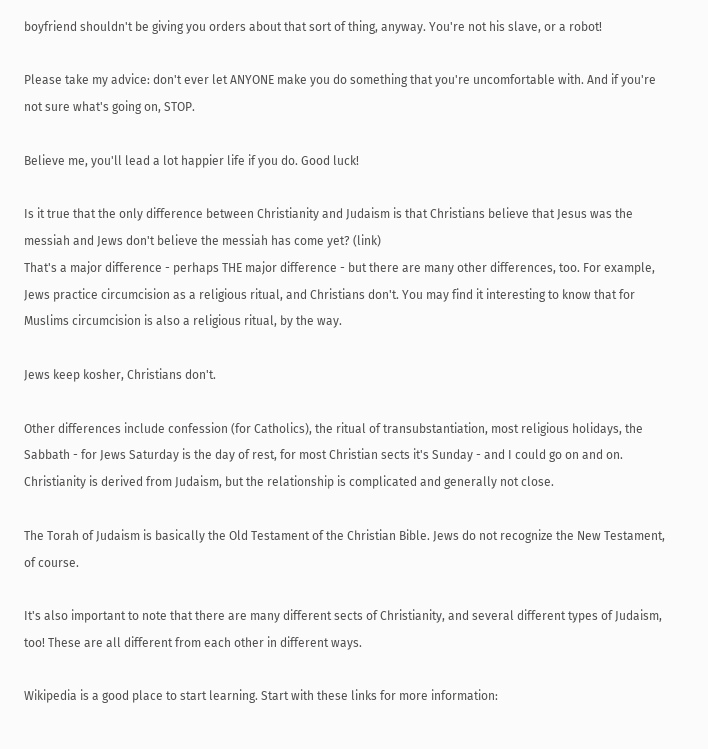boyfriend shouldn't be giving you orders about that sort of thing, anyway. You're not his slave, or a robot!

Please take my advice: don't ever let ANYONE make you do something that you're uncomfortable with. And if you're not sure what's going on, STOP.

Believe me, you'll lead a lot happier life if you do. Good luck!

Is it true that the only difference between Christianity and Judaism is that Christians believe that Jesus was the messiah and Jews don't believe the messiah has come yet? (link)
That's a major difference - perhaps THE major difference - but there are many other differences, too. For example, Jews practice circumcision as a religious ritual, and Christians don't. You may find it interesting to know that for Muslims circumcision is also a religious ritual, by the way.

Jews keep kosher, Christians don't.

Other differences include confession (for Catholics), the ritual of transubstantiation, most religious holidays, the Sabbath - for Jews Saturday is the day of rest, for most Christian sects it's Sunday - and I could go on and on. Christianity is derived from Judaism, but the relationship is complicated and generally not close.

The Torah of Judaism is basically the Old Testament of the Christian Bible. Jews do not recognize the New Testament, of course.

It's also important to note that there are many different sects of Christianity, and several different types of Judaism, too! These are all different from each other in different ways.

Wikipedia is a good place to start learning. Start with these links for more information: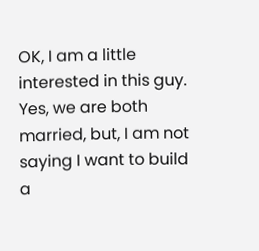OK, I am a little interested in this guy. Yes, we are both married, but, I am not saying I want to build a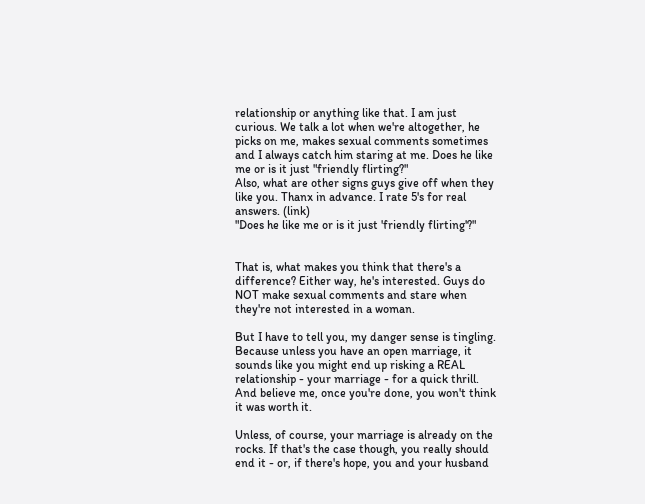relationship or anything like that. I am just curious. We talk a lot when we're altogether, he picks on me, makes sexual comments sometimes and I always catch him staring at me. Does he like me or is it just "friendly flirting?"
Also, what are other signs guys give off when they like you. Thanx in advance. I rate 5's for real answers. (link)
"Does he like me or is it just 'friendly flirting'?"


That is, what makes you think that there's a difference? Either way, he's interested. Guys do NOT make sexual comments and stare when they're not interested in a woman.

But I have to tell you, my danger sense is tingling. Because unless you have an open marriage, it sounds like you might end up risking a REAL relationship - your marriage - for a quick thrill. And believe me, once you're done, you won't think it was worth it.

Unless, of course, your marriage is already on the rocks. If that's the case though, you really should end it - or, if there's hope, you and your husband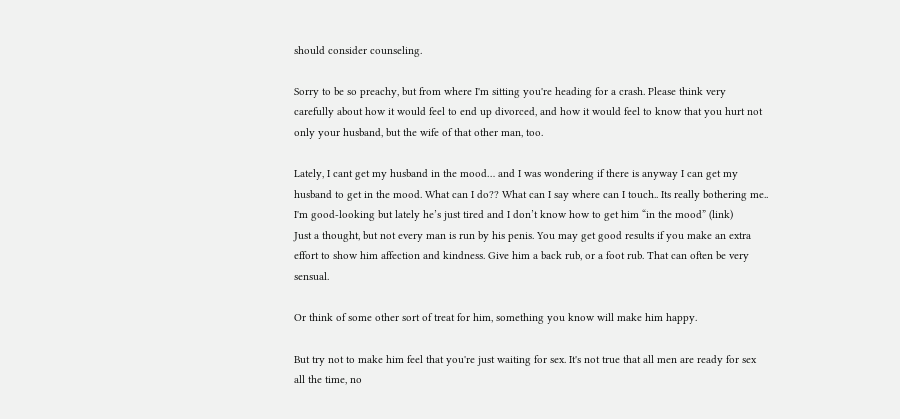should consider counseling.

Sorry to be so preachy, but from where I'm sitting you're heading for a crash. Please think very carefully about how it would feel to end up divorced, and how it would feel to know that you hurt not only your husband, but the wife of that other man, too.

Lately, I cant get my husband in the mood… and I was wondering if there is anyway I can get my husband to get in the mood. What can I do?? What can I say where can I touch.. Its really bothering me.. I'm good-looking but lately he’s just tired and I don’t know how to get him “in the mood” (link)
Just a thought, but not every man is run by his penis. You may get good results if you make an extra effort to show him affection and kindness. Give him a back rub, or a foot rub. That can often be very sensual.

Or think of some other sort of treat for him, something you know will make him happy.

But try not to make him feel that you're just waiting for sex. It's not true that all men are ready for sex all the time, no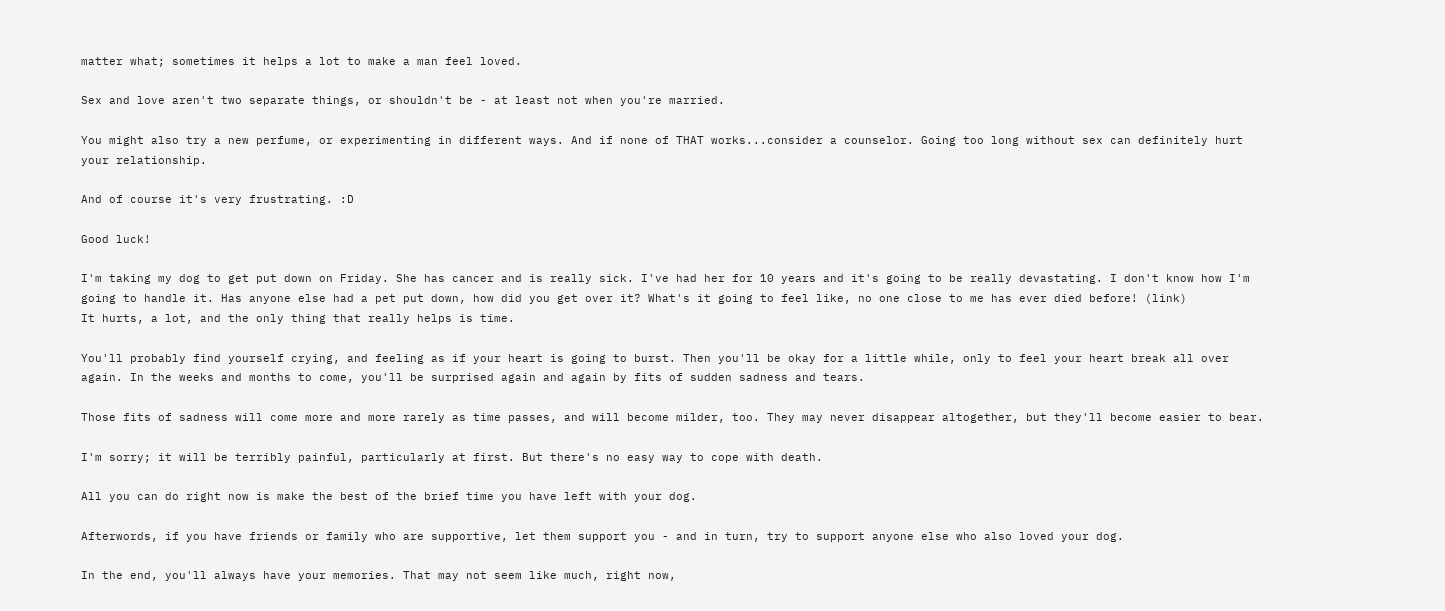matter what; sometimes it helps a lot to make a man feel loved.

Sex and love aren't two separate things, or shouldn't be - at least not when you're married.

You might also try a new perfume, or experimenting in different ways. And if none of THAT works...consider a counselor. Going too long without sex can definitely hurt your relationship.

And of course it's very frustrating. :D

Good luck!

I'm taking my dog to get put down on Friday. She has cancer and is really sick. I've had her for 10 years and it's going to be really devastating. I don't know how I'm going to handle it. Has anyone else had a pet put down, how did you get over it? What's it going to feel like, no one close to me has ever died before! (link)
It hurts, a lot, and the only thing that really helps is time.

You'll probably find yourself crying, and feeling as if your heart is going to burst. Then you'll be okay for a little while, only to feel your heart break all over again. In the weeks and months to come, you'll be surprised again and again by fits of sudden sadness and tears.

Those fits of sadness will come more and more rarely as time passes, and will become milder, too. They may never disappear altogether, but they'll become easier to bear.

I'm sorry; it will be terribly painful, particularly at first. But there's no easy way to cope with death.

All you can do right now is make the best of the brief time you have left with your dog.

Afterwords, if you have friends or family who are supportive, let them support you - and in turn, try to support anyone else who also loved your dog.

In the end, you'll always have your memories. That may not seem like much, right now,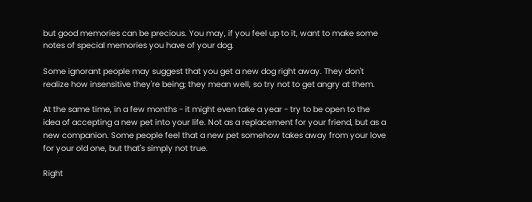but good memories can be precious. You may, if you feel up to it, want to make some notes of special memories you have of your dog.

Some ignorant people may suggest that you get a new dog right away. They don't realize how insensitive they're being; they mean well, so try not to get angry at them.

At the same time, in a few months - it might even take a year - try to be open to the idea of accepting a new pet into your life. Not as a replacement for your friend, but as a new companion. Some people feel that a new pet somehow takes away from your love for your old one, but that's simply not true.

Right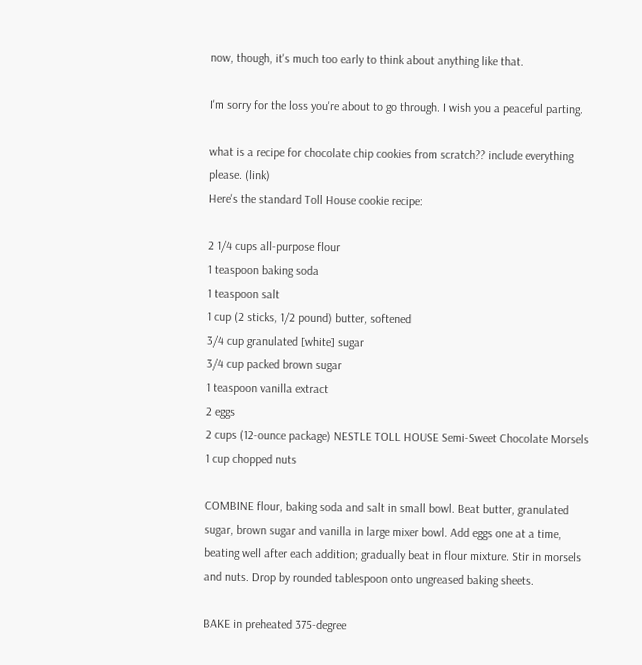now, though, it's much too early to think about anything like that.

I'm sorry for the loss you're about to go through. I wish you a peaceful parting.

what is a recipe for chocolate chip cookies from scratch?? include everything please. (link)
Here's the standard Toll House cookie recipe:

2 1/4 cups all-purpose flour
1 teaspoon baking soda
1 teaspoon salt
1 cup (2 sticks, 1/2 pound) butter, softened
3/4 cup granulated [white] sugar
3/4 cup packed brown sugar
1 teaspoon vanilla extract
2 eggs
2 cups (12-ounce package) NESTLE TOLL HOUSE Semi-Sweet Chocolate Morsels
1 cup chopped nuts

COMBINE flour, baking soda and salt in small bowl. Beat butter, granulated sugar, brown sugar and vanilla in large mixer bowl. Add eggs one at a time, beating well after each addition; gradually beat in flour mixture. Stir in morsels and nuts. Drop by rounded tablespoon onto ungreased baking sheets.

BAKE in preheated 375-degree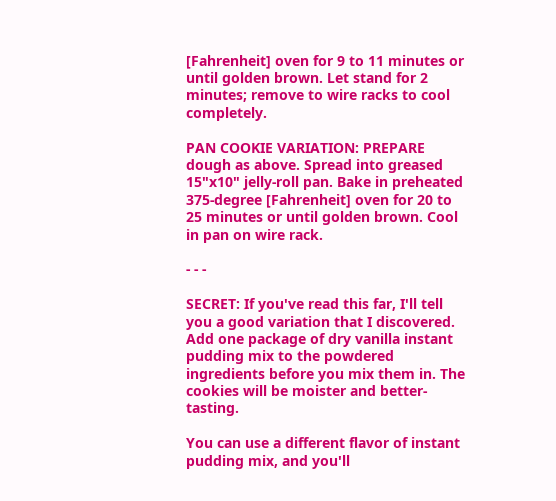[Fahrenheit] oven for 9 to 11 minutes or until golden brown. Let stand for 2 minutes; remove to wire racks to cool completely.

PAN COOKIE VARIATION: PREPARE dough as above. Spread into greased 15"x10" jelly-roll pan. Bake in preheated 375-degree [Fahrenheit] oven for 20 to 25 minutes or until golden brown. Cool in pan on wire rack.

- - -

SECRET: If you've read this far, I'll tell you a good variation that I discovered. Add one package of dry vanilla instant pudding mix to the powdered ingredients before you mix them in. The cookies will be moister and better-tasting.

You can use a different flavor of instant pudding mix, and you'll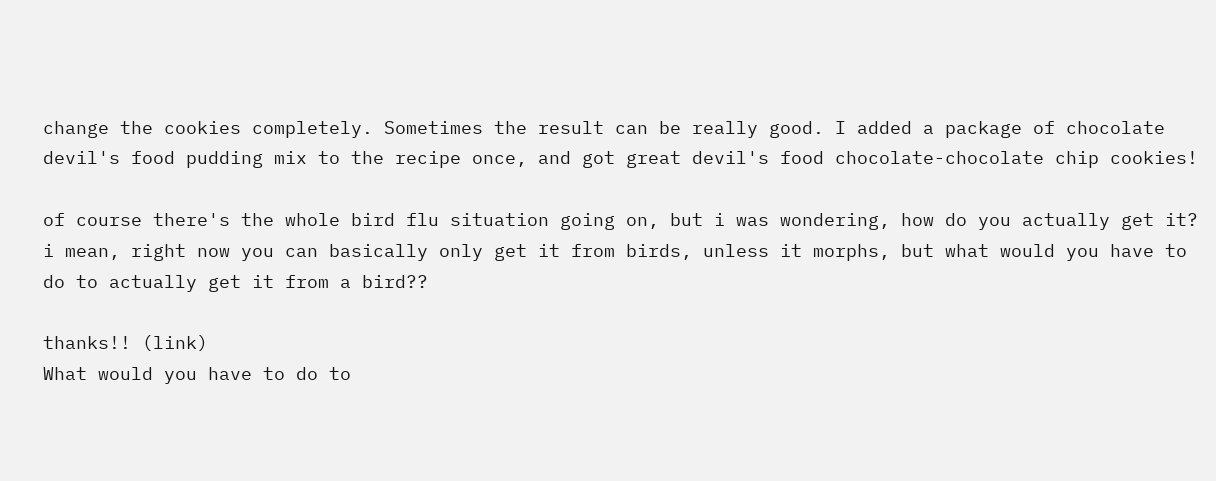change the cookies completely. Sometimes the result can be really good. I added a package of chocolate devil's food pudding mix to the recipe once, and got great devil's food chocolate-chocolate chip cookies!

of course there's the whole bird flu situation going on, but i was wondering, how do you actually get it? i mean, right now you can basically only get it from birds, unless it morphs, but what would you have to do to actually get it from a bird??

thanks!! (link)
What would you have to do to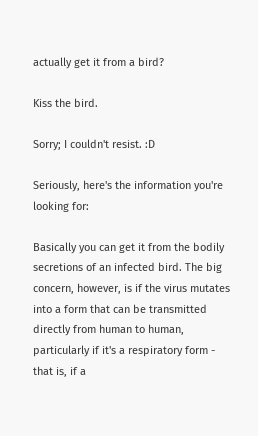actually get it from a bird?

Kiss the bird.

Sorry; I couldn't resist. :D

Seriously, here's the information you're looking for:

Basically you can get it from the bodily secretions of an infected bird. The big concern, however, is if the virus mutates into a form that can be transmitted directly from human to human, particularly if it's a respiratory form - that is, if a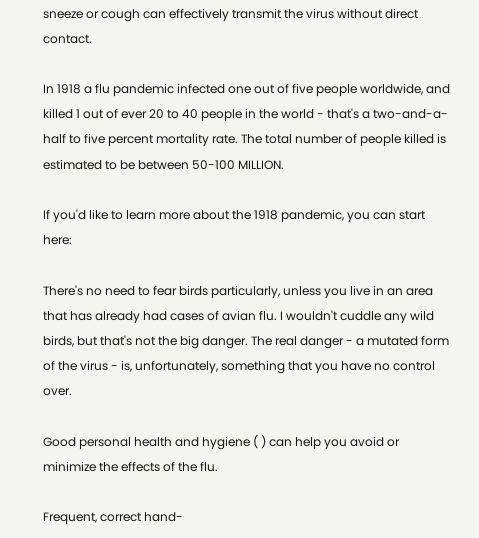sneeze or cough can effectively transmit the virus without direct contact.

In 1918 a flu pandemic infected one out of five people worldwide, and killed 1 out of ever 20 to 40 people in the world - that's a two-and-a-half to five percent mortality rate. The total number of people killed is estimated to be between 50-100 MILLION.

If you'd like to learn more about the 1918 pandemic, you can start here:

There's no need to fear birds particularly, unless you live in an area that has already had cases of avian flu. I wouldn't cuddle any wild birds, but that's not the big danger. The real danger - a mutated form of the virus - is, unfortunately, something that you have no control over.

Good personal health and hygiene ( ) can help you avoid or minimize the effects of the flu.

Frequent, correct hand-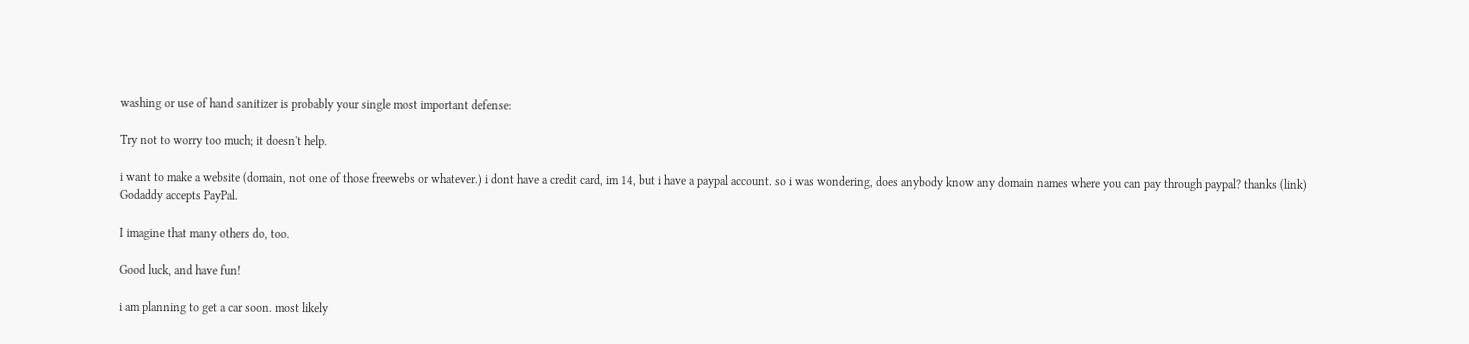washing or use of hand sanitizer is probably your single most important defense:

Try not to worry too much; it doesn't help.

i want to make a website (domain, not one of those freewebs or whatever.) i dont have a credit card, im 14, but i have a paypal account. so i was wondering, does anybody know any domain names where you can pay through paypal? thanks (link)
Godaddy accepts PayPal.

I imagine that many others do, too.

Good luck, and have fun!

i am planning to get a car soon. most likely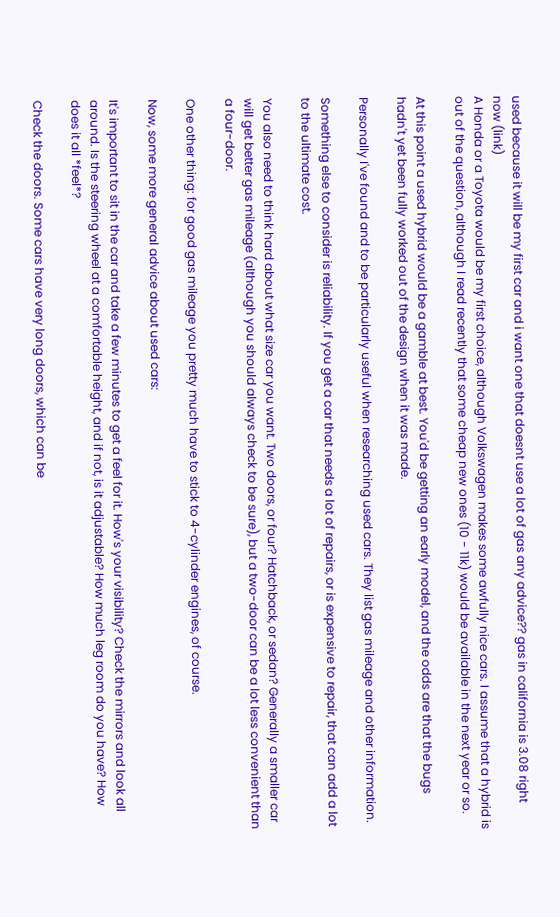used because it will be my first car and i want one that doesnt use a lot of gas any advice?? gas in california is 3.08 right now (link)
A Honda or a Toyota would be my first choice, although Volkswagen makes some awfully nice cars. I assume that a hybrid is out of the question, although I read recently that some cheap new ones (10 - 11k) would be available in the next year or so.

At this point a used hybrid would be a gamble at best. You'd be getting an early model, and the odds are that the bugs hadn't yet been fully worked out of the design when it was made.

Personally I've found and to be particularly useful when researching used cars. They list gas mileage and other information.

Something else to consider is reliability. If you get a car that needs a lot of repairs, or is expensive to repair, that can add a lot to the ultimate cost.

You also need to think hard about what size car you want. Two doors, or four? Hatchback, or sedan? Generally a smaller car will get better gas mileage (although you should always check to be sure), but a two-door can be a lot less convenient than a four-door.

One other thing: for good gas mileage you pretty much have to stick to 4-cylinder engines, of course.

Now, some more general advice about used cars:

It's important to sit in the car and take a few minutes to get a feel for it. How's your visibility? Check the mirrors and look all around. Is the steering wheel at a comfortable height, and if not, is it adjustable? How much leg room do you have? How does it all *feel*?

Check the doors. Some cars have very long doors, which can be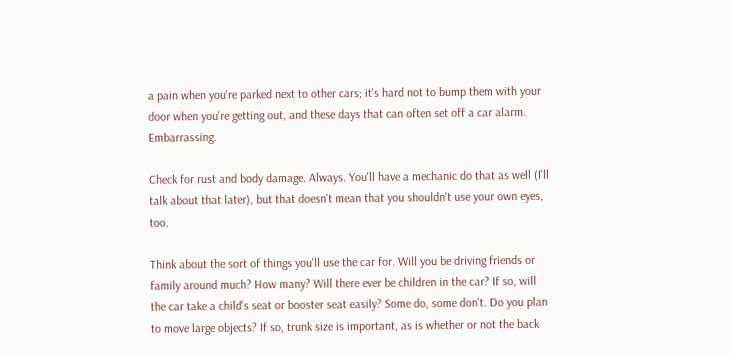a pain when you're parked next to other cars; it's hard not to bump them with your door when you're getting out, and these days that can often set off a car alarm. Embarrassing.

Check for rust and body damage. Always. You'll have a mechanic do that as well (I'll talk about that later), but that doesn't mean that you shouldn't use your own eyes, too.

Think about the sort of things you'll use the car for. Will you be driving friends or family around much? How many? Will there ever be children in the car? If so, will the car take a child's seat or booster seat easily? Some do, some don't. Do you plan to move large objects? If so, trunk size is important, as is whether or not the back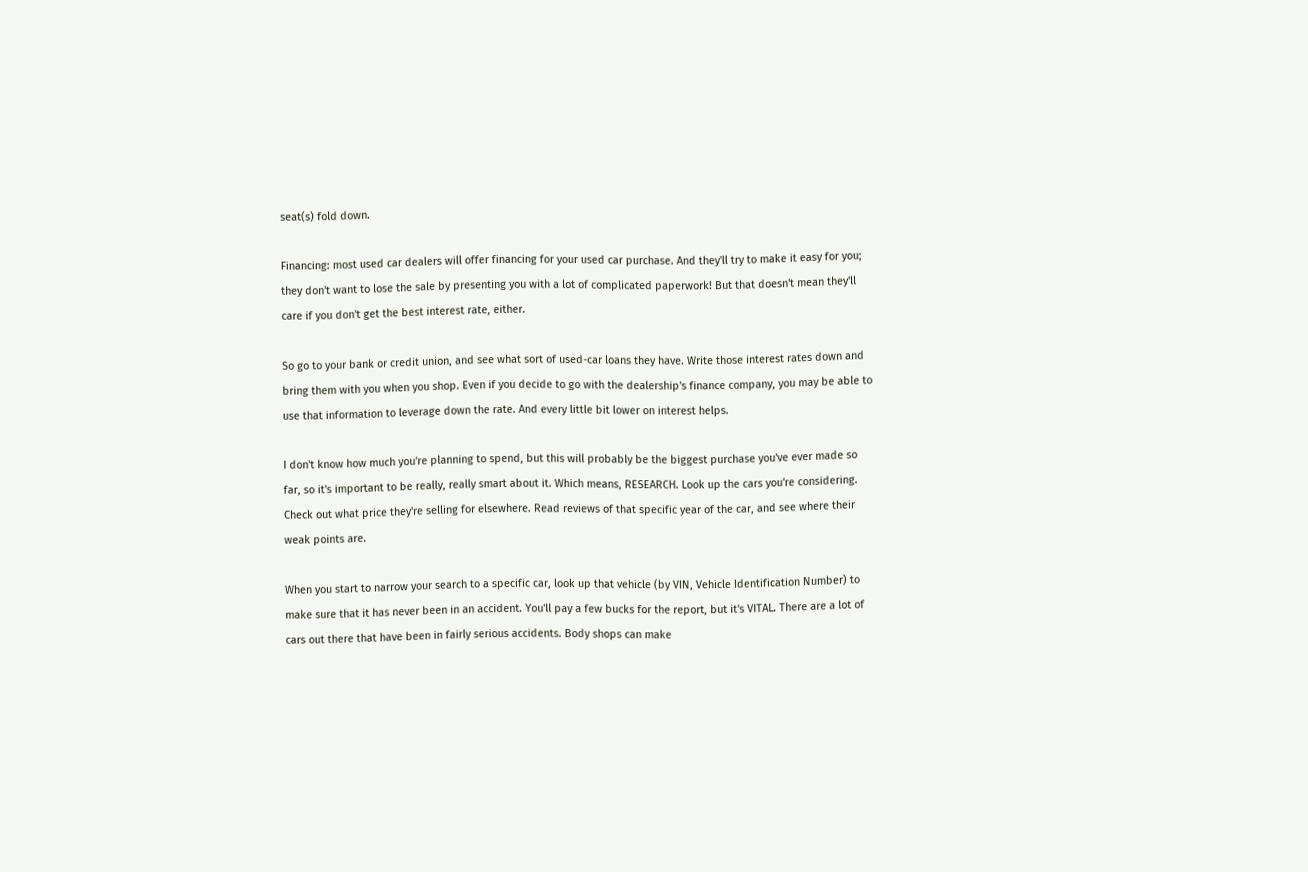seat(s) fold down.

Financing: most used car dealers will offer financing for your used car purchase. And they'll try to make it easy for you; they don't want to lose the sale by presenting you with a lot of complicated paperwork! But that doesn't mean they'll care if you don't get the best interest rate, either.

So go to your bank or credit union, and see what sort of used-car loans they have. Write those interest rates down and bring them with you when you shop. Even if you decide to go with the dealership's finance company, you may be able to use that information to leverage down the rate. And every little bit lower on interest helps.

I don't know how much you're planning to spend, but this will probably be the biggest purchase you've ever made so far, so it's important to be really, really smart about it. Which means, RESEARCH. Look up the cars you're considering. Check out what price they're selling for elsewhere. Read reviews of that specific year of the car, and see where their weak points are.

When you start to narrow your search to a specific car, look up that vehicle (by VIN, Vehicle Identification Number) to make sure that it has never been in an accident. You'll pay a few bucks for the report, but it's VITAL. There are a lot of cars out there that have been in fairly serious accidents. Body shops can make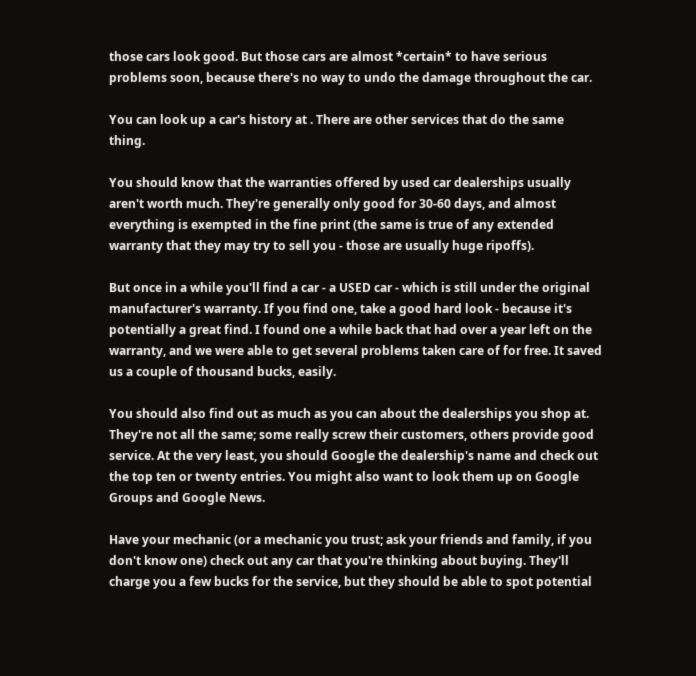those cars look good. But those cars are almost *certain* to have serious problems soon, because there's no way to undo the damage throughout the car.

You can look up a car's history at . There are other services that do the same thing.

You should know that the warranties offered by used car dealerships usually aren't worth much. They're generally only good for 30-60 days, and almost everything is exempted in the fine print (the same is true of any extended warranty that they may try to sell you - those are usually huge ripoffs).

But once in a while you'll find a car - a USED car - which is still under the original manufacturer's warranty. If you find one, take a good hard look - because it's potentially a great find. I found one a while back that had over a year left on the warranty, and we were able to get several problems taken care of for free. It saved us a couple of thousand bucks, easily.

You should also find out as much as you can about the dealerships you shop at. They're not all the same; some really screw their customers, others provide good service. At the very least, you should Google the dealership's name and check out the top ten or twenty entries. You might also want to look them up on Google Groups and Google News.

Have your mechanic (or a mechanic you trust; ask your friends and family, if you don't know one) check out any car that you're thinking about buying. They'll charge you a few bucks for the service, but they should be able to spot potential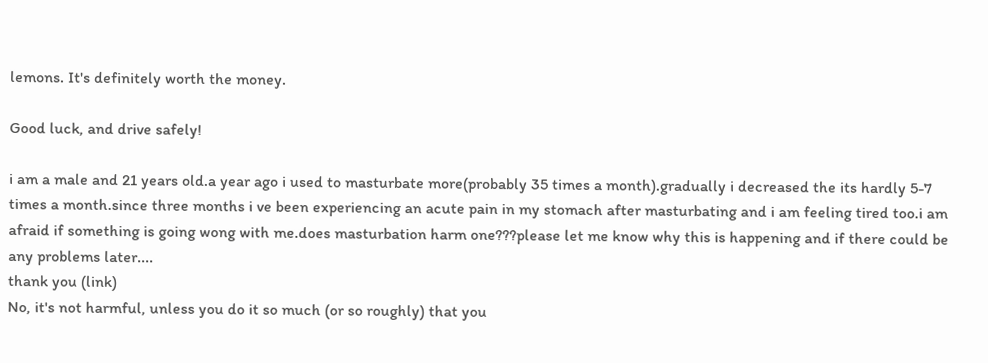lemons. It's definitely worth the money.

Good luck, and drive safely!

i am a male and 21 years old.a year ago i used to masturbate more(probably 35 times a month).gradually i decreased the its hardly 5-7 times a month.since three months i ve been experiencing an acute pain in my stomach after masturbating and i am feeling tired too.i am afraid if something is going wong with me.does masturbation harm one???please let me know why this is happening and if there could be any problems later....
thank you (link)
No, it's not harmful, unless you do it so much (or so roughly) that you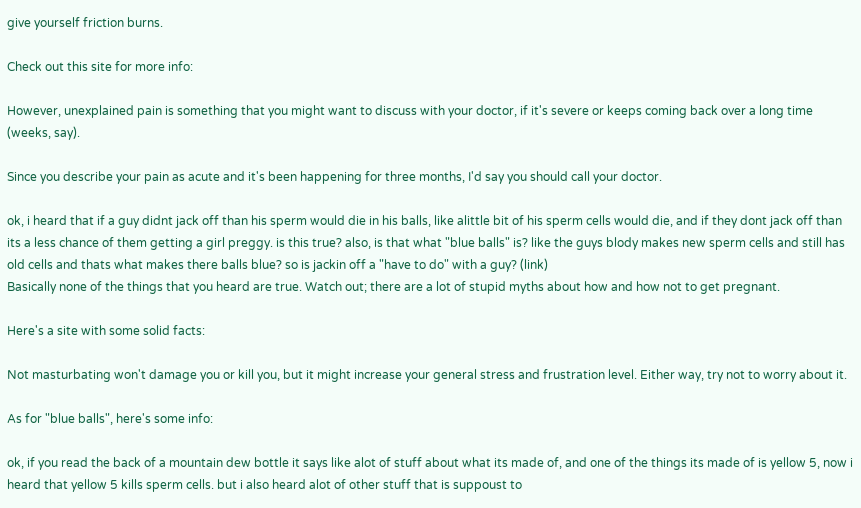give yourself friction burns.

Check out this site for more info:

However, unexplained pain is something that you might want to discuss with your doctor, if it's severe or keeps coming back over a long time (weeks, say).

Since you describe your pain as acute and it's been happening for three months, I'd say you should call your doctor.

ok, i heard that if a guy didnt jack off than his sperm would die in his balls, like alittle bit of his sperm cells would die, and if they dont jack off than its a less chance of them getting a girl preggy. is this true? also, is that what "blue balls" is? like the guys blody makes new sperm cells and still has old cells and thats what makes there balls blue? so is jackin off a "have to do" with a guy? (link)
Basically none of the things that you heard are true. Watch out; there are a lot of stupid myths about how and how not to get pregnant.

Here's a site with some solid facts:

Not masturbating won't damage you or kill you, but it might increase your general stress and frustration level. Either way, try not to worry about it.

As for "blue balls", here's some info:

ok, if you read the back of a mountain dew bottle it says like alot of stuff about what its made of, and one of the things its made of is yellow 5, now i heard that yellow 5 kills sperm cells. but i also heard alot of other stuff that is suppoust to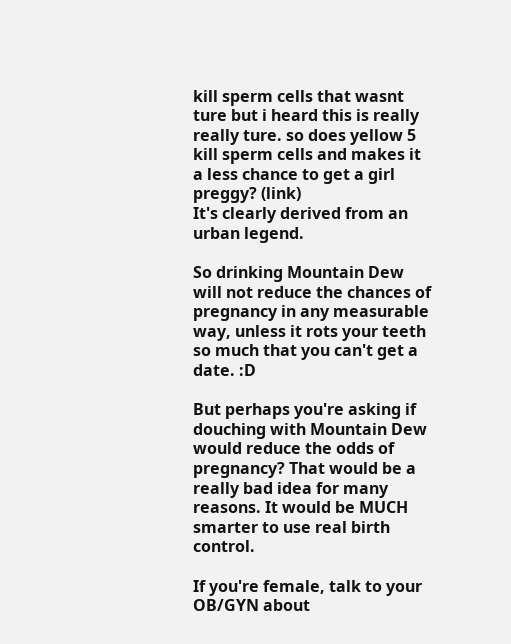kill sperm cells that wasnt ture but i heard this is really really ture. so does yellow 5 kill sperm cells and makes it a less chance to get a girl preggy? (link)
It's clearly derived from an urban legend.

So drinking Mountain Dew will not reduce the chances of pregnancy in any measurable way, unless it rots your teeth so much that you can't get a date. :D

But perhaps you're asking if douching with Mountain Dew would reduce the odds of pregnancy? That would be a really bad idea for many reasons. It would be MUCH smarter to use real birth control.

If you're female, talk to your OB/GYN about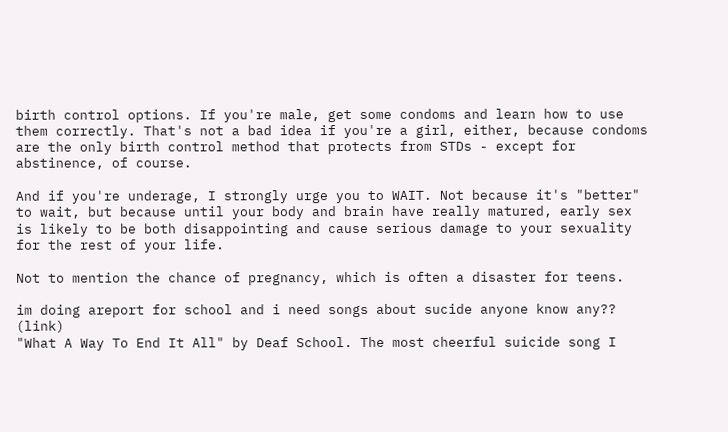birth control options. If you're male, get some condoms and learn how to use them correctly. That's not a bad idea if you're a girl, either, because condoms are the only birth control method that protects from STDs - except for abstinence, of course.

And if you're underage, I strongly urge you to WAIT. Not because it's "better" to wait, but because until your body and brain have really matured, early sex is likely to be both disappointing and cause serious damage to your sexuality for the rest of your life.

Not to mention the chance of pregnancy, which is often a disaster for teens.

im doing areport for school and i need songs about sucide anyone know any?? (link)
"What A Way To End It All" by Deaf School. The most cheerful suicide song I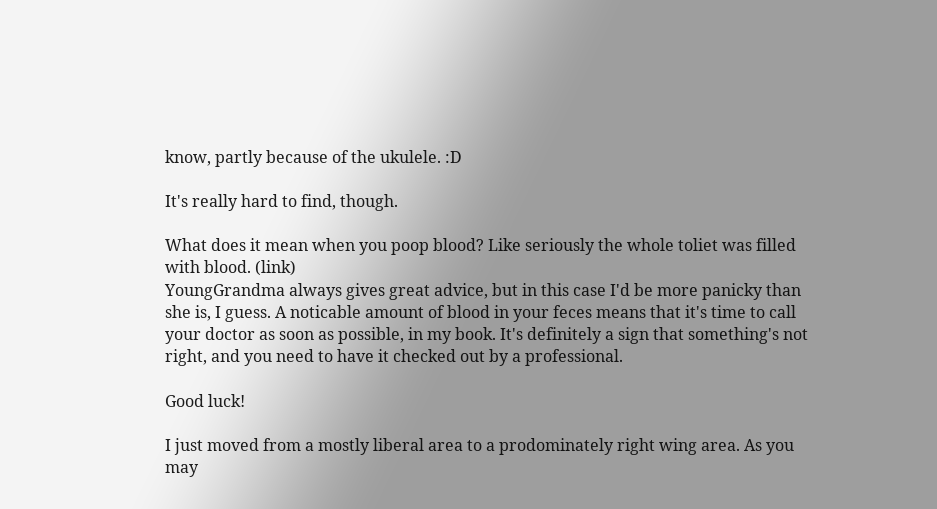know, partly because of the ukulele. :D

It's really hard to find, though.

What does it mean when you poop blood? Like seriously the whole toliet was filled with blood. (link)
YoungGrandma always gives great advice, but in this case I'd be more panicky than she is, I guess. A noticable amount of blood in your feces means that it's time to call your doctor as soon as possible, in my book. It's definitely a sign that something's not right, and you need to have it checked out by a professional.

Good luck!

I just moved from a mostly liberal area to a prodominately right wing area. As you may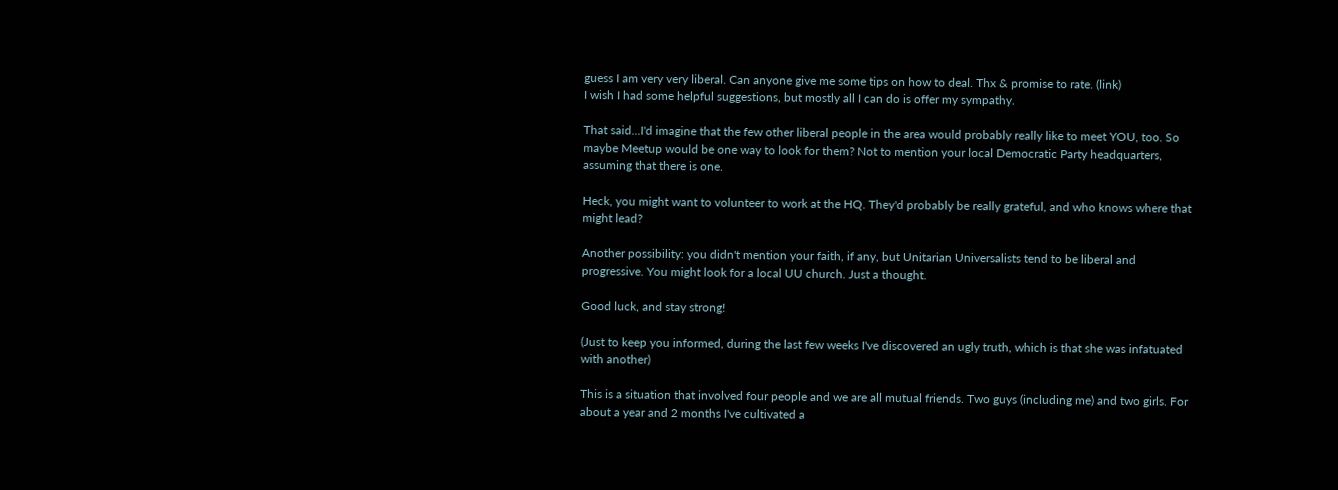guess I am very very liberal. Can anyone give me some tips on how to deal. Thx & promise to rate. (link)
I wish I had some helpful suggestions, but mostly all I can do is offer my sympathy.

That said...I'd imagine that the few other liberal people in the area would probably really like to meet YOU, too. So maybe Meetup would be one way to look for them? Not to mention your local Democratic Party headquarters, assuming that there is one.

Heck, you might want to volunteer to work at the HQ. They'd probably be really grateful, and who knows where that might lead?

Another possibility: you didn't mention your faith, if any, but Unitarian Universalists tend to be liberal and progressive. You might look for a local UU church. Just a thought.

Good luck, and stay strong!

(Just to keep you informed, during the last few weeks I've discovered an ugly truth, which is that she was infatuated with another)

This is a situation that involved four people and we are all mutual friends. Two guys (including me) and two girls. For about a year and 2 months I've cultivated a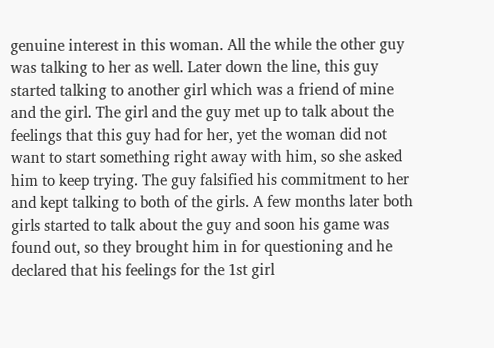genuine interest in this woman. All the while the other guy was talking to her as well. Later down the line, this guy started talking to another girl which was a friend of mine and the girl. The girl and the guy met up to talk about the feelings that this guy had for her, yet the woman did not want to start something right away with him, so she asked him to keep trying. The guy falsified his commitment to her and kept talking to both of the girls. A few months later both girls started to talk about the guy and soon his game was found out, so they brought him in for questioning and he declared that his feelings for the 1st girl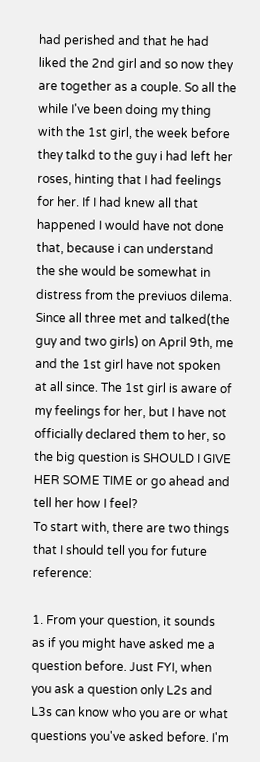had perished and that he had liked the 2nd girl and so now they are together as a couple. So all the while I've been doing my thing with the 1st girl, the week before they talkd to the guy i had left her roses, hinting that I had feelings for her. If I had knew all that happened I would have not done that, because i can understand the she would be somewhat in distress from the previuos dilema.
Since all three met and talked(the guy and two girls) on April 9th, me and the 1st girl have not spoken at all since. The 1st girl is aware of my feelings for her, but I have not officially declared them to her, so the big question is SHOULD I GIVE HER SOME TIME or go ahead and tell her how I feel?
To start with, there are two things that I should tell you for future reference:

1. From your question, it sounds as if you might have asked me a question before. Just FYI, when you ask a question only L2s and L3s can know who you are or what questions you've asked before. I'm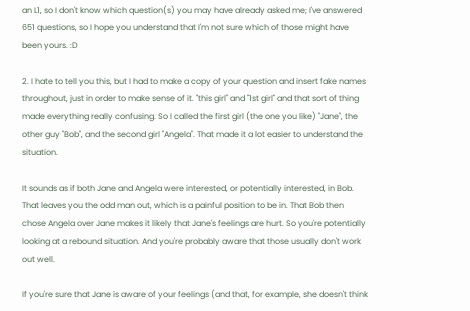an L1, so I don't know which question(s) you may have already asked me; I've answered 651 questions, so I hope you understand that I'm not sure which of those might have been yours. :D

2. I hate to tell you this, but I had to make a copy of your question and insert fake names throughout, just in order to make sense of it. "this girl" and "1st girl" and that sort of thing made everything really confusing. So I called the first girl (the one you like) "Jane", the other guy "Bob", and the second girl "Angela". That made it a lot easier to understand the situation.

It sounds as if both Jane and Angela were interested, or potentially interested, in Bob. That leaves you the odd man out, which is a painful position to be in. That Bob then chose Angela over Jane makes it likely that Jane's feelings are hurt. So you're potentially looking at a rebound situation. And you're probably aware that those usually don't work out well.

If you're sure that Jane is aware of your feelings (and that, for example, she doesn't think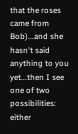that the roses came from Bob)...and she hasn't said anything to you yet...then I see one of two possibilities: either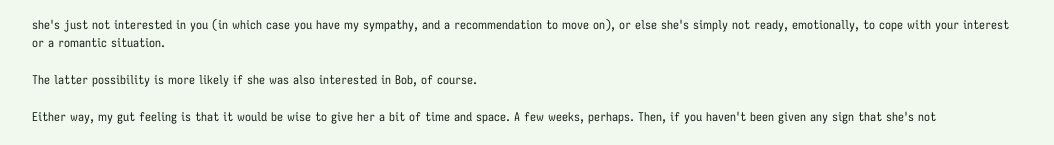she's just not interested in you (in which case you have my sympathy, and a recommendation to move on), or else she's simply not ready, emotionally, to cope with your interest or a romantic situation.

The latter possibility is more likely if she was also interested in Bob, of course.

Either way, my gut feeling is that it would be wise to give her a bit of time and space. A few weeks, perhaps. Then, if you haven't been given any sign that she's not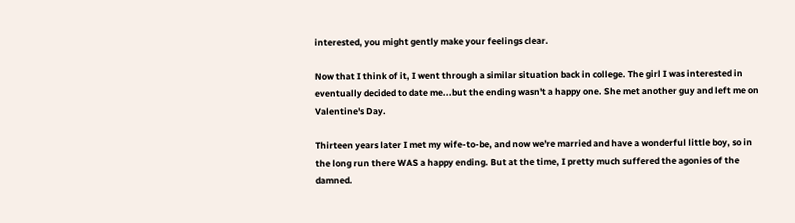interested, you might gently make your feelings clear.

Now that I think of it, I went through a similar situation back in college. The girl I was interested in eventually decided to date me...but the ending wasn't a happy one. She met another guy and left me on Valentine's Day.

Thirteen years later I met my wife-to-be, and now we're married and have a wonderful little boy, so in the long run there WAS a happy ending. But at the time, I pretty much suffered the agonies of the damned.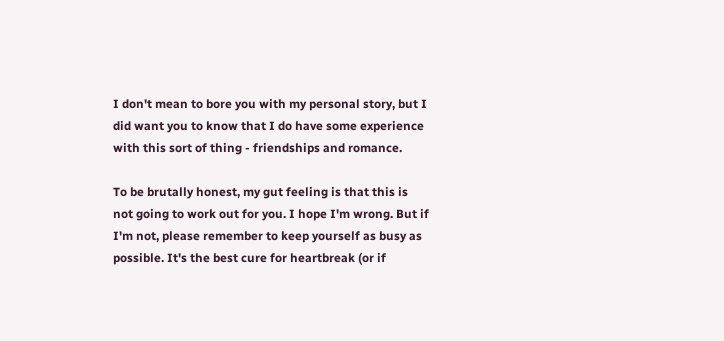I don't mean to bore you with my personal story, but I did want you to know that I do have some experience with this sort of thing - friendships and romance.

To be brutally honest, my gut feeling is that this is not going to work out for you. I hope I'm wrong. But if I'm not, please remember to keep yourself as busy as possible. It's the best cure for heartbreak (or if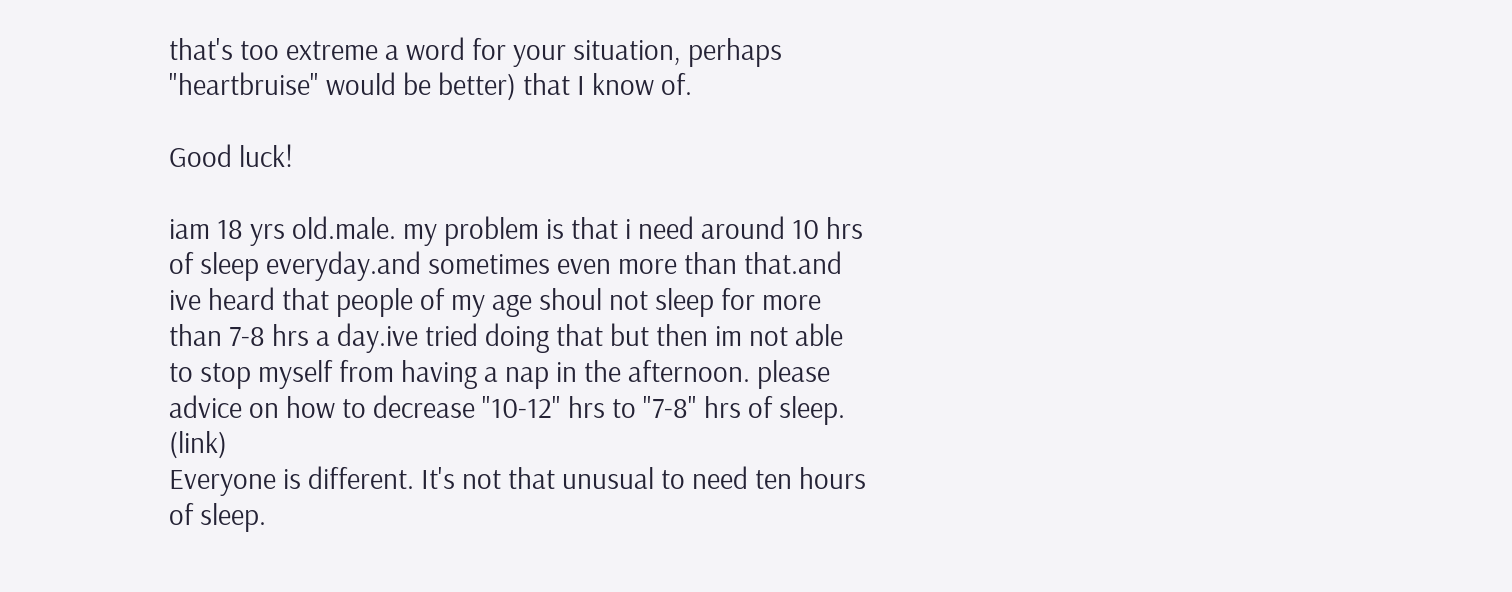that's too extreme a word for your situation, perhaps "heartbruise" would be better) that I know of.

Good luck!

iam 18 yrs old.male. my problem is that i need around 10 hrs of sleep everyday.and sometimes even more than that.and ive heard that people of my age shoul not sleep for more than 7-8 hrs a day.ive tried doing that but then im not able to stop myself from having a nap in the afternoon. please advice on how to decrease "10-12" hrs to "7-8" hrs of sleep. (link)
Everyone is different. It's not that unusual to need ten hours of sleep.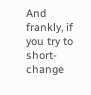And frankly, if you try to short-change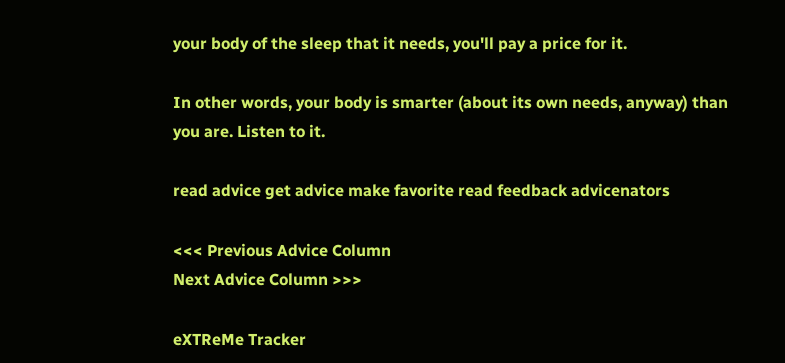your body of the sleep that it needs, you'll pay a price for it.

In other words, your body is smarter (about its own needs, anyway) than you are. Listen to it.

read advice get advice make favorite read feedback advicenators

<<< Previous Advice Column
Next Advice Column >>>

eXTReMe Tracker